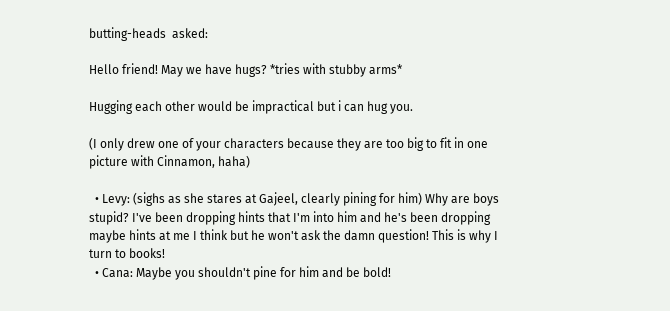butting-heads  asked:

Hello friend! May we have hugs? *tries with stubby arms*

Hugging each other would be impractical but i can hug you.

(I only drew one of your characters because they are too big to fit in one picture with Cinnamon, haha)

  • Levy: (sighs as she stares at Gajeel, clearly pining for him) Why are boys stupid? I've been dropping hints that I'm into him and he's been dropping maybe hints at me I think but he won't ask the damn question! This is why I turn to books!
  • Cana: Maybe you shouldn't pine for him and be bold!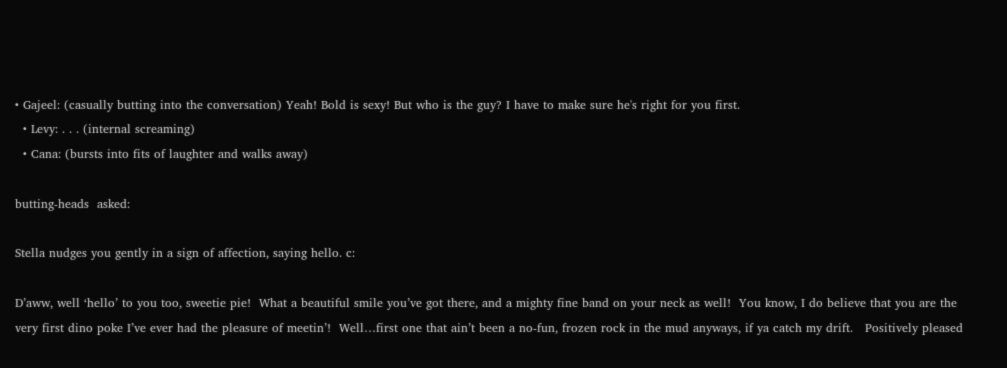• Gajeel: (casually butting into the conversation) Yeah! Bold is sexy! But who is the guy? I have to make sure he's right for you first.
  • Levy: . . . (internal screaming)
  • Cana: (bursts into fits of laughter and walks away)

butting-heads  asked:

Stella nudges you gently in a sign of affection, saying hello. c:

D’aww, well ‘hello’ to you too, sweetie pie!  What a beautiful smile you’ve got there, and a mighty fine band on your neck as well!  You know, I do believe that you are the very first dino poke I’ve ever had the pleasure of meetin’!  Well…first one that ain’t been a no-fun, frozen rock in the mud anyways, if ya catch my drift.   Positively pleased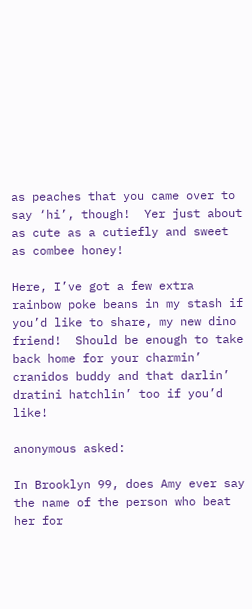as peaches that you came over to say ‘hi’, though!  Yer just about as cute as a cutiefly and sweet as combee honey!

Here, I’ve got a few extra rainbow poke beans in my stash if you’d like to share, my new dino friend!  Should be enough to take back home for your charmin’ cranidos buddy and that darlin’ dratini hatchlin’ too if you’d like!

anonymous asked:

In Brooklyn 99, does Amy ever say the name of the person who beat her for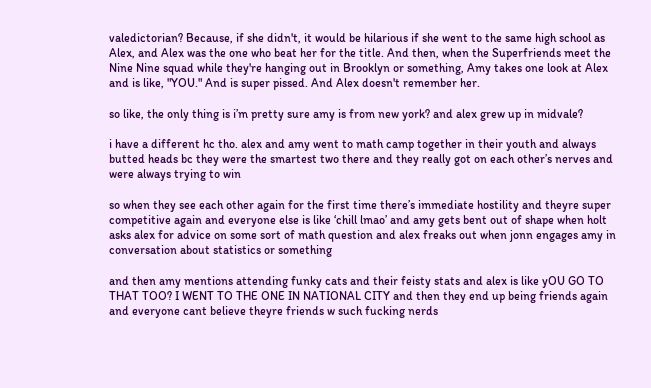valedictorian? Because, if she didn't, it would be hilarious if she went to the same high school as Alex, and Alex was the one who beat her for the title. And then, when the Superfriends meet the Nine Nine squad while they're hanging out in Brooklyn or something, Amy takes one look at Alex and is like, "YOU." And is super pissed. And Alex doesn't remember her.

so like, the only thing is i’m pretty sure amy is from new york? and alex grew up in midvale?

i have a different hc tho. alex and amy went to math camp together in their youth and always butted heads bc they were the smartest two there and they really got on each other’s nerves and were always trying to win

so when they see each other again for the first time there’s immediate hostility and theyre super competitive again and everyone else is like ‘chill lmao’ and amy gets bent out of shape when holt asks alex for advice on some sort of math question and alex freaks out when jonn engages amy in conversation about statistics or something

and then amy mentions attending funky cats and their feisty stats and alex is like yOU GO TO THAT TOO? I WENT TO THE ONE IN NATIONAL CITY and then they end up being friends again and everyone cant believe theyre friends w such fucking nerds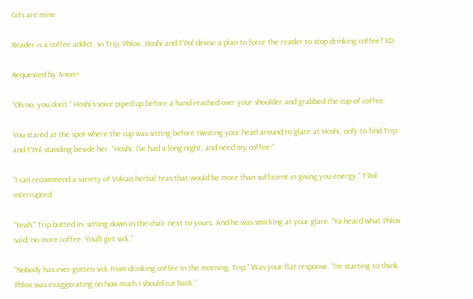Gifs are mine

Reader is a coffee addict, so Trip, Phlox, Hoshi and T'Pol devise a plan to force the reader to stop drinking coffee? XD

Requested by Anon~

“Oh no, you don’t.” Hoshi’s voice piped up before a hand reached over your shoulder and grabbed the cup of coffee.

You stared at the spot where the cup was sitting before twisting your head around to glare at Hoshi, only to find Trip and T’Pol standing beside her. “Hoshi, I’ve had a long night, and need my coffee-”

“I can recommend a variety of Vulcan herbal teas that would be more than sufficient in giving you energy.” T’Pol interrupted.

“Yeah.” Trip butted in, sitting down in the chair next to yours. And he was smirking at your glare. “Ya heard what Phlox said; no more coffee. You’ll get sick.”

“Nobody has ever gotten sick from drinking coffee in the morning, Trip.” Was your flat response. “I’m starting to think Phlox was exaggerating on how much I should cut back.”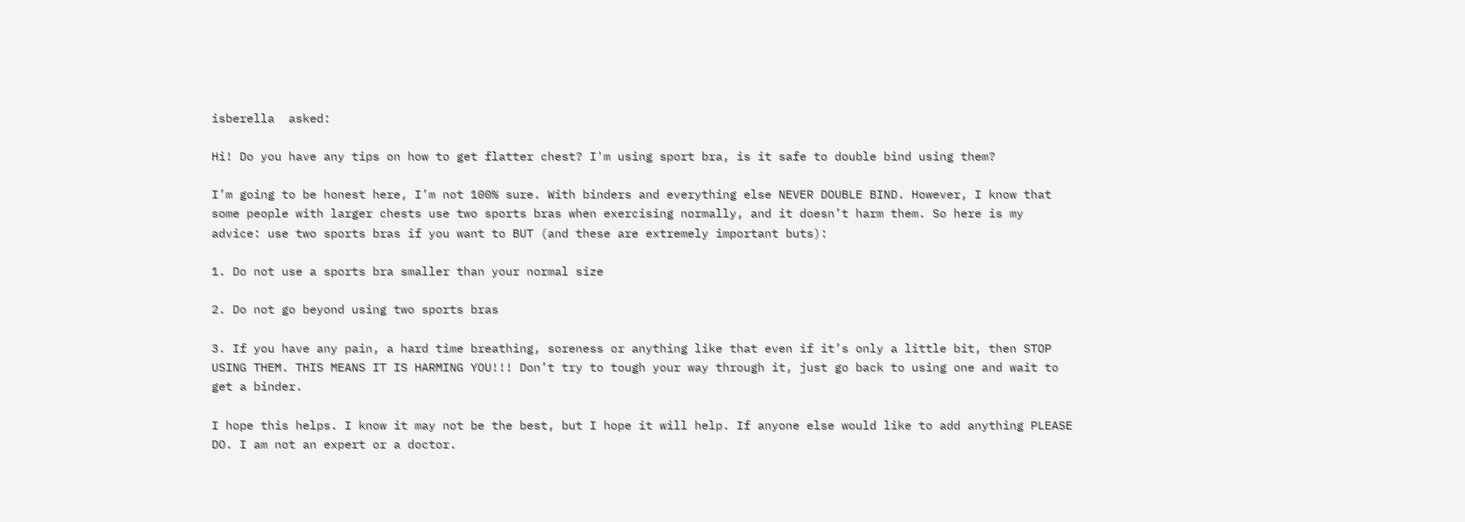isberella  asked:

Hi! Do you have any tips on how to get flatter chest? I'm using sport bra, is it safe to double bind using them?

I’m going to be honest here, I’m not 100% sure. With binders and everything else NEVER DOUBLE BIND. However, I know that some people with larger chests use two sports bras when exercising normally, and it doesn’t harm them. So here is my advice: use two sports bras if you want to BUT (and these are extremely important buts):

1. Do not use a sports bra smaller than your normal size

2. Do not go beyond using two sports bras

3. If you have any pain, a hard time breathing, soreness or anything like that even if it’s only a little bit, then STOP USING THEM. THIS MEANS IT IS HARMING YOU!!! Don’t try to tough your way through it, just go back to using one and wait to get a binder.

I hope this helps. I know it may not be the best, but I hope it will help. If anyone else would like to add anything PLEASE DO. I am not an expert or a doctor.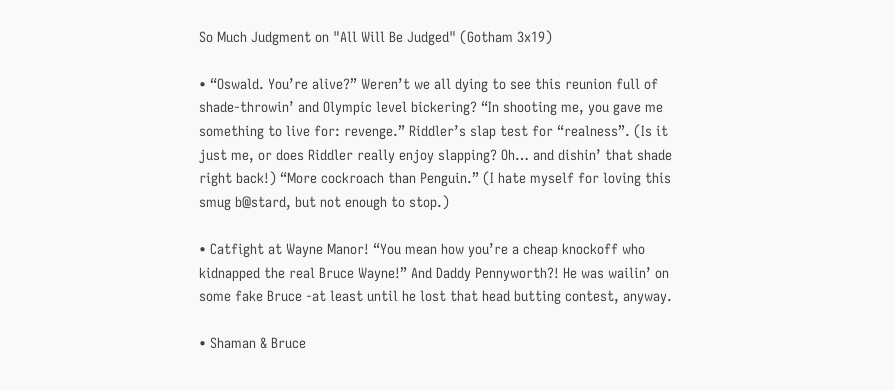So Much Judgment on "All Will Be Judged" (Gotham 3x19)

• “Oswald. You’re alive?” Weren’t we all dying to see this reunion full of shade-throwin’ and Olympic level bickering? “In shooting me, you gave me something to live for: revenge.” Riddler’s slap test for “realness”. (Is it just me, or does Riddler really enjoy slapping? Oh… and dishin’ that shade right back!) “More cockroach than Penguin.” (I hate myself for loving this smug b@stard, but not enough to stop.)

• Catfight at Wayne Manor! “You mean how you’re a cheap knockoff who kidnapped the real Bruce Wayne!” And Daddy Pennyworth?! He was wailin’ on some fake Bruce -at least until he lost that head butting contest, anyway.

• Shaman & Bruce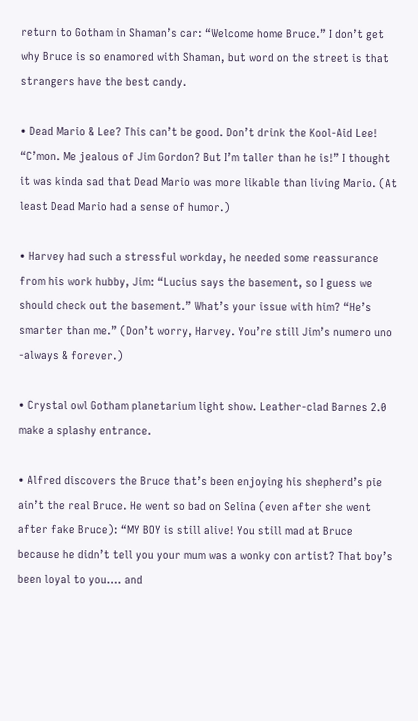return to Gotham in Shaman’s car: “Welcome home Bruce.” I don’t get why Bruce is so enamored with Shaman, but word on the street is that strangers have the best candy.

• Dead Mario & Lee? This can’t be good. Don’t drink the Kool-Aid Lee! “C’mon. Me jealous of Jim Gordon? But I’m taller than he is!” I thought it was kinda sad that Dead Mario was more likable than living Mario. (At least Dead Mario had a sense of humor.)

• Harvey had such a stressful workday, he needed some reassurance from his work hubby, Jim: “Lucius says the basement, so I guess we should check out the basement.” What’s your issue with him? “He’s smarter than me.” (Don’t worry, Harvey. You’re still Jim’s numero uno -always & forever.)

• Crystal owl Gotham planetarium light show. Leather-clad Barnes 2.0 make a splashy entrance.

• Alfred discovers the Bruce that’s been enjoying his shepherd’s pie ain’t the real Bruce. He went so bad on Selina (even after she went after fake Bruce): “MY BOY is still alive! You still mad at Bruce because he didn’t tell you your mum was a wonky con artist? That boy’s been loyal to you…. and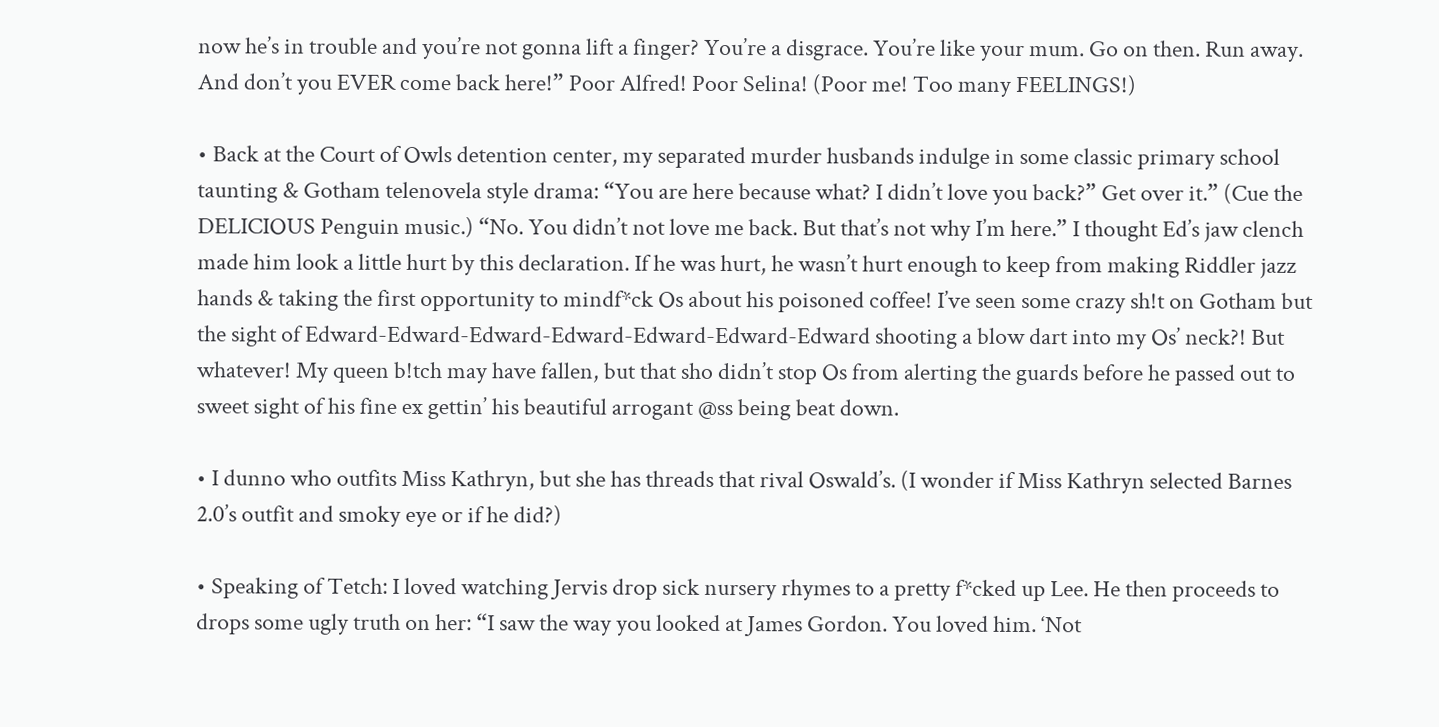now he’s in trouble and you’re not gonna lift a finger? You’re a disgrace. You’re like your mum. Go on then. Run away. And don’t you EVER come back here!” Poor Alfred! Poor Selina! (Poor me! Too many FEELINGS!)

• Back at the Court of Owls detention center, my separated murder husbands indulge in some classic primary school taunting & Gotham telenovela style drama: “You are here because what? I didn’t love you back?” Get over it.” (Cue the DELICIOUS Penguin music.) “No. You didn’t not love me back. But that’s not why I’m here.” I thought Ed’s jaw clench made him look a little hurt by this declaration. If he was hurt, he wasn’t hurt enough to keep from making Riddler jazz hands & taking the first opportunity to mindf*ck Os about his poisoned coffee! I’ve seen some crazy sh!t on Gotham but the sight of Edward-Edward-Edward-Edward-Edward-Edward-Edward shooting a blow dart into my Os’ neck?! But whatever! My queen b!tch may have fallen, but that sho didn’t stop Os from alerting the guards before he passed out to sweet sight of his fine ex gettin’ his beautiful arrogant @ss being beat down.

• I dunno who outfits Miss Kathryn, but she has threads that rival Oswald’s. (I wonder if Miss Kathryn selected Barnes 2.0’s outfit and smoky eye or if he did?)

• Speaking of Tetch: I loved watching Jervis drop sick nursery rhymes to a pretty f*cked up Lee. He then proceeds to drops some ugly truth on her: “I saw the way you looked at James Gordon. You loved him. ‘Not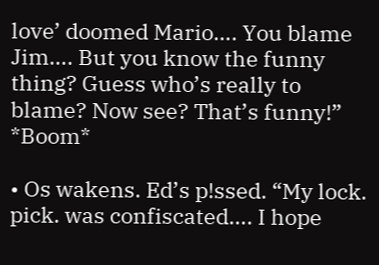love’ doomed Mario…. You blame Jim…. But you know the funny thing? Guess who’s really to blame? Now see? That’s funny!” *Boom*

• Os wakens. Ed’s p!ssed. “My lock. pick. was confiscated…. I hope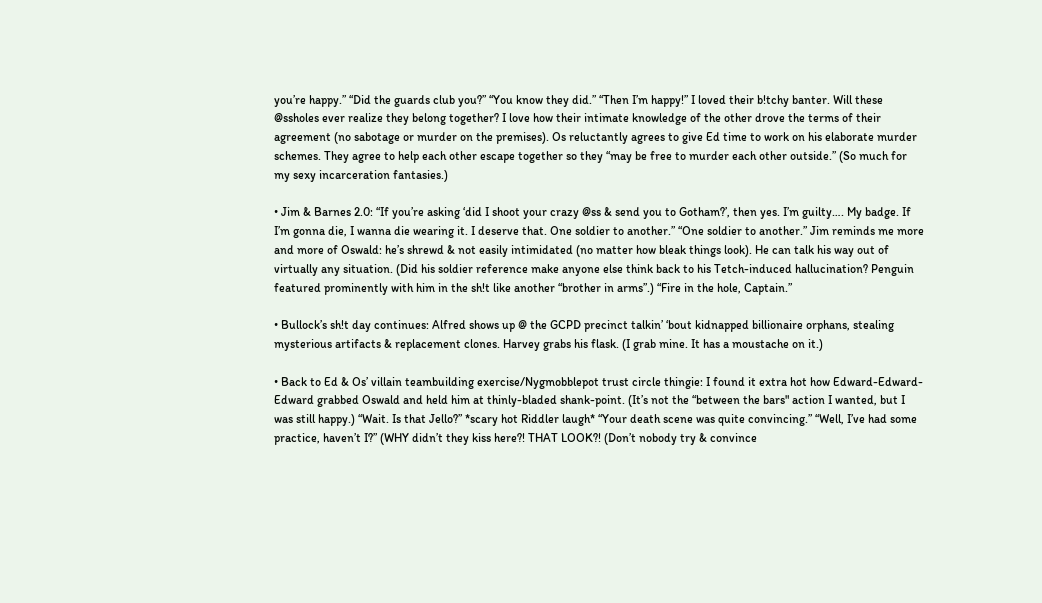you’re happy.” “Did the guards club you?” “You know they did.” “Then I’m happy!” I loved their b!tchy banter. Will these @ssholes ever realize they belong together? I love how their intimate knowledge of the other drove the terms of their agreement (no sabotage or murder on the premises). Os reluctantly agrees to give Ed time to work on his elaborate murder schemes. They agree to help each other escape together so they “may be free to murder each other outside.” (So much for my sexy incarceration fantasies.)

• Jim & Barnes 2.0: “If you’re asking ‘did I shoot your crazy @ss & send you to Gotham?’, then yes. I’m guilty…. My badge. If I’m gonna die, I wanna die wearing it. I deserve that. One soldier to another.” “One soldier to another.” Jim reminds me more and more of Oswald: he’s shrewd & not easily intimidated (no matter how bleak things look). He can talk his way out of virtually any situation. (Did his soldier reference make anyone else think back to his Tetch-induced hallucination? Penguin featured prominently with him in the sh!t like another “brother in arms”.) “Fire in the hole, Captain.”

• Bullock’s sh!t day continues: Alfred shows up @ the GCPD precinct talkin’ ‘bout kidnapped billionaire orphans, stealing mysterious artifacts & replacement clones. Harvey grabs his flask. (I grab mine. It has a moustache on it.)

• Back to Ed & Os’ villain teambuilding exercise/Nygmobblepot trust circle thingie: I found it extra hot how Edward-Edward-Edward grabbed Oswald and held him at thinly-bladed shank-point. (It’s not the “between the bars" action I wanted, but I was still happy.) “Wait. Is that Jello?” *scary hot Riddler laugh* “Your death scene was quite convincing.” “Well, I’ve had some practice, haven’t I?” (WHY didn’t they kiss here?! THAT LOOK?! (Don’t nobody try & convince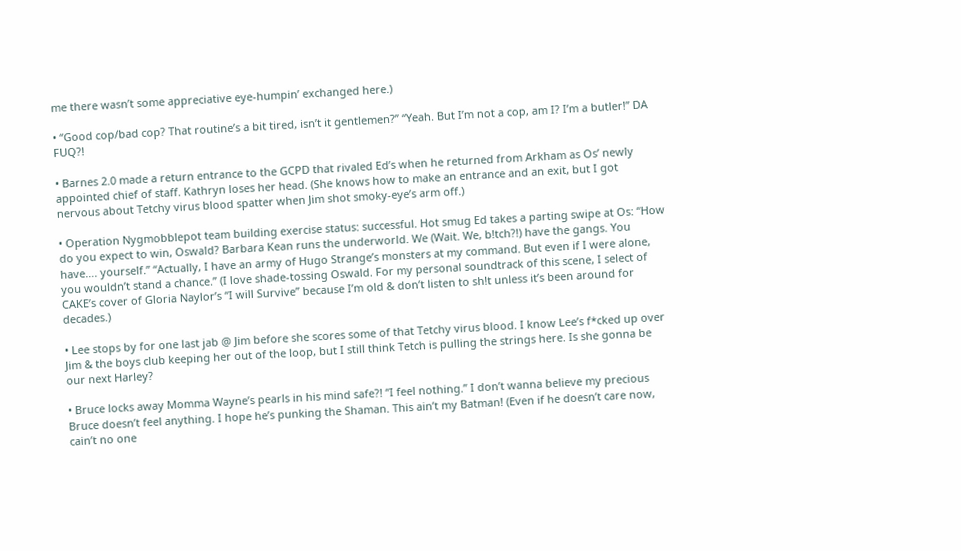me there wasn’t some appreciative eye-humpin’ exchanged here.)

• “Good cop/bad cop? That routine’s a bit tired, isn’t it gentlemen?” “Yeah. But I’m not a cop, am I? I’m a butler!” DA FUQ?!

• Barnes 2.0 made a return entrance to the GCPD that rivaled Ed’s when he returned from Arkham as Os’ newly appointed chief of staff. Kathryn loses her head. (She knows how to make an entrance and an exit, but I got nervous about Tetchy virus blood spatter when Jim shot smoky-eye’s arm off.)

• Operation Nygmobblepot team building exercise status: successful. Hot smug Ed takes a parting swipe at Os: “How do you expect to win, Oswald? Barbara Kean runs the underworld. We (Wait. We, b!tch?!) have the gangs. You have…. yourself.” “Actually, I have an army of Hugo Strange’s monsters at my command. But even if I were alone, you wouldn’t stand a chance.” (I love shade-tossing Oswald. For my personal soundtrack of this scene, I select of CAKE’s cover of Gloria Naylor’s “I will Survive” because I’m old & don’t listen to sh!t unless it’s been around for decades.)

• Lee stops by for one last jab @ Jim before she scores some of that Tetchy virus blood. I know Lee’s f*cked up over Jim & the boys club keeping her out of the loop, but I still think Tetch is pulling the strings here. Is she gonna be our next Harley?

• Bruce locks away Momma Wayne’s pearls in his mind safe?! “I feel nothing.” I don’t wanna believe my precious Bruce doesn’t feel anything. I hope he’s punking the Shaman. This ain’t my Batman! (Even if he doesn’t care now, cain’t no one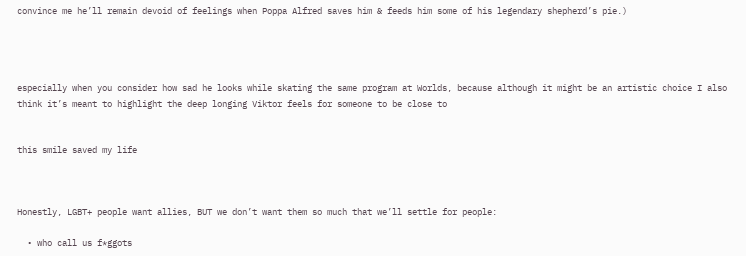convince me he’ll remain devoid of feelings when Poppa Alfred saves him & feeds him some of his legendary shepherd’s pie.)




especially when you consider how sad he looks while skating the same program at Worlds, because although it might be an artistic choice I also think it’s meant to highlight the deep longing Viktor feels for someone to be close to


this smile saved my life



Honestly, LGBT+ people want allies, BUT we don’t want them so much that we’ll settle for people:

  • who call us f*ggots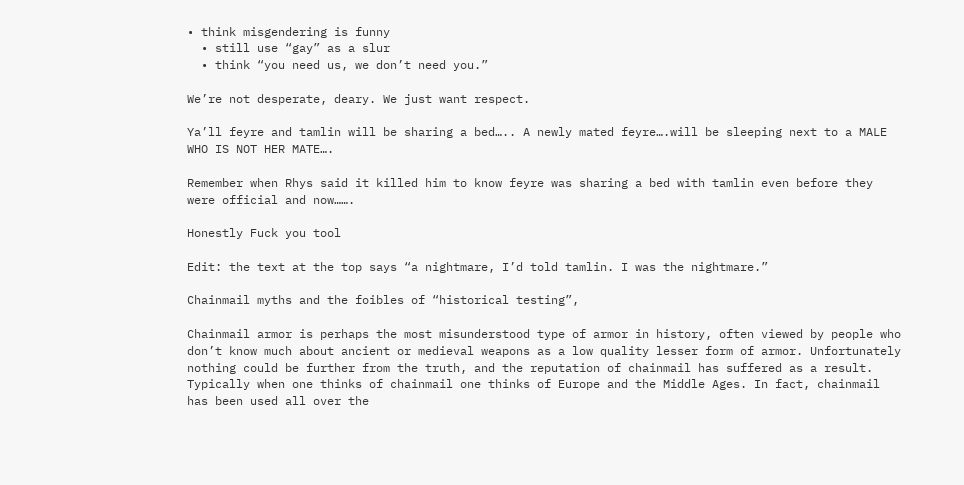• think misgendering is funny
  • still use “gay” as a slur
  • think “you need us, we don’t need you.”

We’re not desperate, deary. We just want respect.

Ya’ll feyre and tamlin will be sharing a bed….. A newly mated feyre….will be sleeping next to a MALE WHO IS NOT HER MATE….

Remember when Rhys said it killed him to know feyre was sharing a bed with tamlin even before they were official and now…….

Honestly Fuck you tool

Edit: the text at the top says “a nightmare, I’d told tamlin. I was the nightmare.”

Chainmail myths and the foibles of “historical testing”,

Chainmail armor is perhaps the most misunderstood type of armor in history, often viewed by people who don’t know much about ancient or medieval weapons as a low quality lesser form of armor. Unfortunately nothing could be further from the truth, and the reputation of chainmail has suffered as a result. Typically when one thinks of chainmail one thinks of Europe and the Middle Ages. In fact, chainmail has been used all over the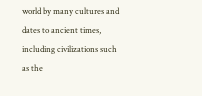world by many cultures and dates to ancient times, including civilizations such as the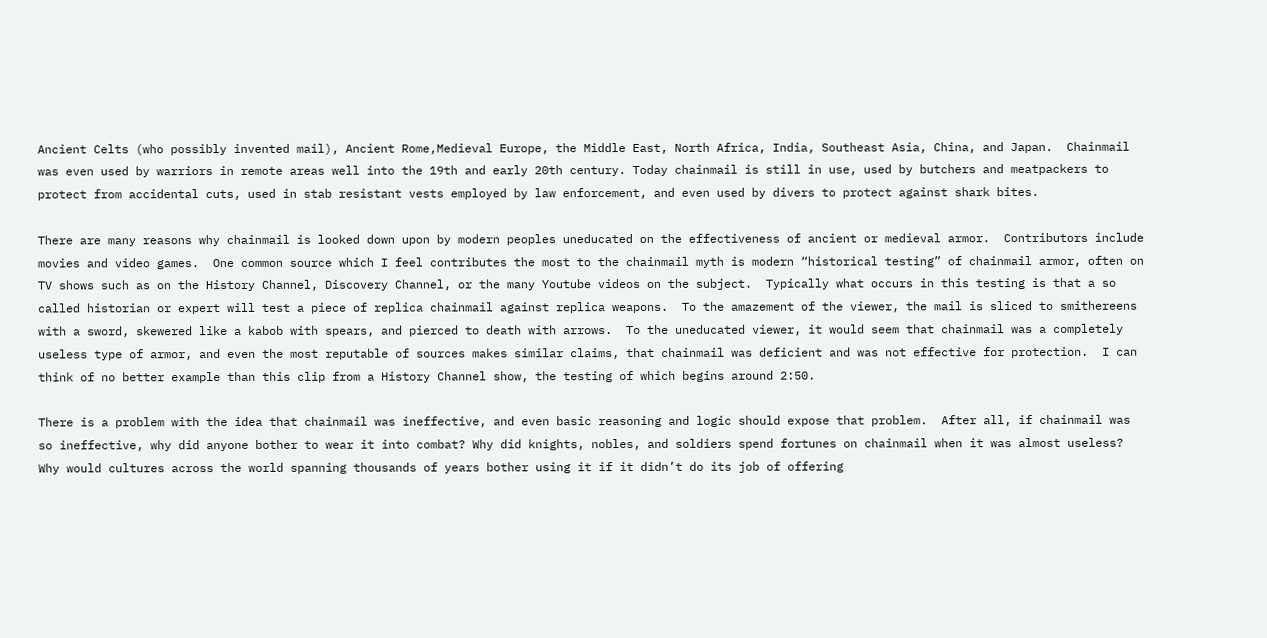Ancient Celts (who possibly invented mail), Ancient Rome,Medieval Europe, the Middle East, North Africa, India, Southeast Asia, China, and Japan.  Chainmail was even used by warriors in remote areas well into the 19th and early 20th century. Today chainmail is still in use, used by butchers and meatpackers to protect from accidental cuts, used in stab resistant vests employed by law enforcement, and even used by divers to protect against shark bites.

There are many reasons why chainmail is looked down upon by modern peoples uneducated on the effectiveness of ancient or medieval armor.  Contributors include movies and video games.  One common source which I feel contributes the most to the chainmail myth is modern “historical testing” of chainmail armor, often on TV shows such as on the History Channel, Discovery Channel, or the many Youtube videos on the subject.  Typically what occurs in this testing is that a so called historian or expert will test a piece of replica chainmail against replica weapons.  To the amazement of the viewer, the mail is sliced to smithereens with a sword, skewered like a kabob with spears, and pierced to death with arrows.  To the uneducated viewer, it would seem that chainmail was a completely useless type of armor, and even the most reputable of sources makes similar claims, that chainmail was deficient and was not effective for protection.  I can think of no better example than this clip from a History Channel show, the testing of which begins around 2:50.

There is a problem with the idea that chainmail was ineffective, and even basic reasoning and logic should expose that problem.  After all, if chainmail was so ineffective, why did anyone bother to wear it into combat? Why did knights, nobles, and soldiers spend fortunes on chainmail when it was almost useless?  Why would cultures across the world spanning thousands of years bother using it if it didn’t do its job of offering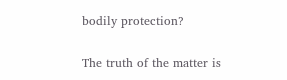bodily protection?

The truth of the matter is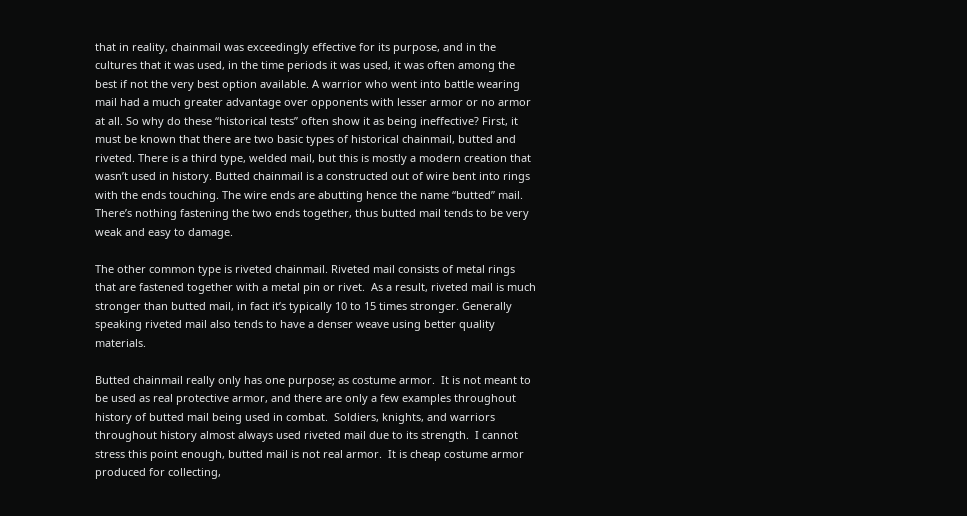that in reality, chainmail was exceedingly effective for its purpose, and in the cultures that it was used, in the time periods it was used, it was often among the best if not the very best option available. A warrior who went into battle wearing mail had a much greater advantage over opponents with lesser armor or no armor at all. So why do these “historical tests” often show it as being ineffective? First, it must be known that there are two basic types of historical chainmail, butted and riveted. There is a third type, welded mail, but this is mostly a modern creation that wasn’t used in history. Butted chainmail is a constructed out of wire bent into rings with the ends touching. The wire ends are abutting hence the name “butted” mail. There’s nothing fastening the two ends together, thus butted mail tends to be very weak and easy to damage.

The other common type is riveted chainmail. Riveted mail consists of metal rings that are fastened together with a metal pin or rivet.  As a result, riveted mail is much stronger than butted mail, in fact it’s typically 10 to 15 times stronger. Generally speaking riveted mail also tends to have a denser weave using better quality materials.

Butted chainmail really only has one purpose; as costume armor.  It is not meant to be used as real protective armor, and there are only a few examples throughout history of butted mail being used in combat.  Soldiers, knights, and warriors throughout history almost always used riveted mail due to its strength.  I cannot stress this point enough, butted mail is not real armor.  It is cheap costume armor produced for collecting,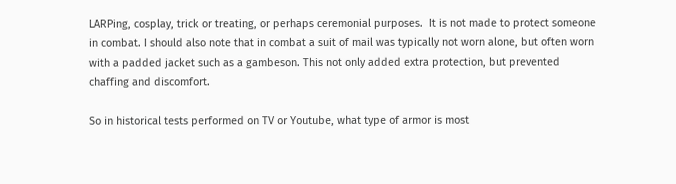LARPing, cosplay, trick or treating, or perhaps ceremonial purposes.  It is not made to protect someone in combat. I should also note that in combat a suit of mail was typically not worn alone, but often worn with a padded jacket such as a gambeson. This not only added extra protection, but prevented chaffing and discomfort.

So in historical tests performed on TV or Youtube, what type of armor is most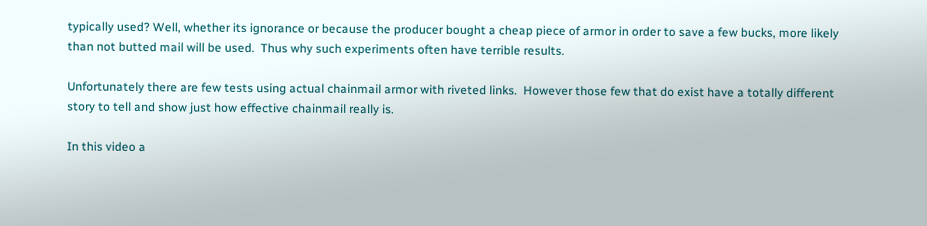typically used? Well, whether its ignorance or because the producer bought a cheap piece of armor in order to save a few bucks, more likely than not butted mail will be used.  Thus why such experiments often have terrible results.

Unfortunately there are few tests using actual chainmail armor with riveted links.  However those few that do exist have a totally different story to tell and show just how effective chainmail really is.

In this video a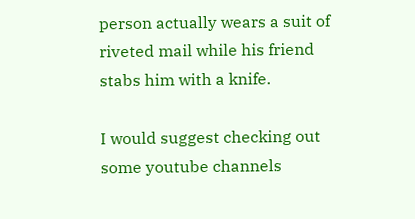person actually wears a suit of riveted mail while his friend stabs him with a knife.

I would suggest checking out some youtube channels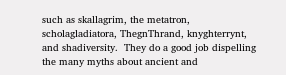such as skallagrim, the metatron, scholagladiatora, ThegnThrand, knyghterrynt, and shadiversity.  They do a good job dispelling the many myths about ancient and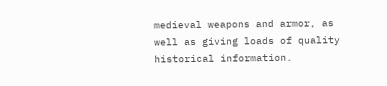medieval weapons and armor, as well as giving loads of quality historical information.